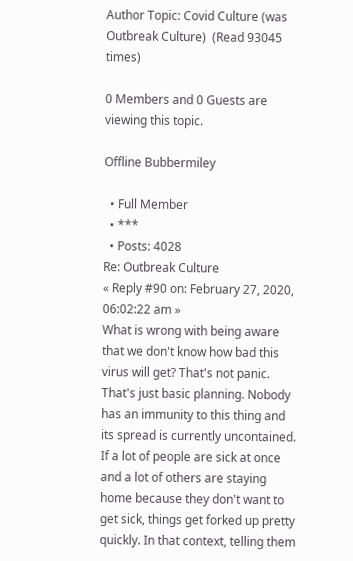Author Topic: Covid Culture (was Outbreak Culture)  (Read 93045 times)

0 Members and 0 Guests are viewing this topic.

Offline Bubbermiley

  • Full Member
  • ***
  • Posts: 4028
Re: Outbreak Culture
« Reply #90 on: February 27, 2020, 06:02:22 am »
What is wrong with being aware that we don't know how bad this virus will get? That's not panic. That's just basic planning. Nobody has an immunity to this thing and its spread is currently uncontained. If a lot of people are sick at once and a lot of others are staying home because they don't want to get sick, things get forked up pretty quickly. In that context, telling them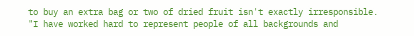to buy an extra bag or two of dried fruit isn't exactly irresponsible.
"I have worked hard to represent people of all backgrounds and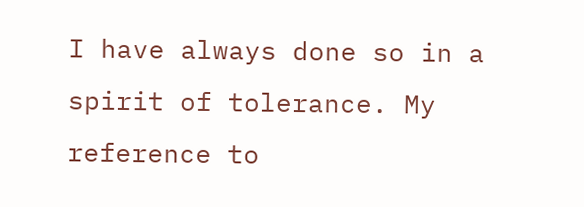I have always done so in a spirit of tolerance. My reference to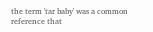the term 'tar baby' was a common reference that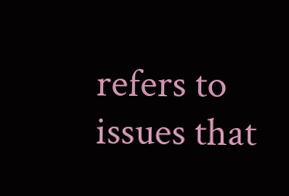refers to issues that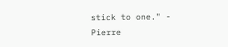stick to one." - Pierre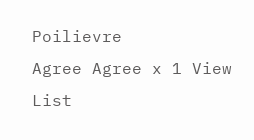Poilievre
Agree Agree x 1 View List